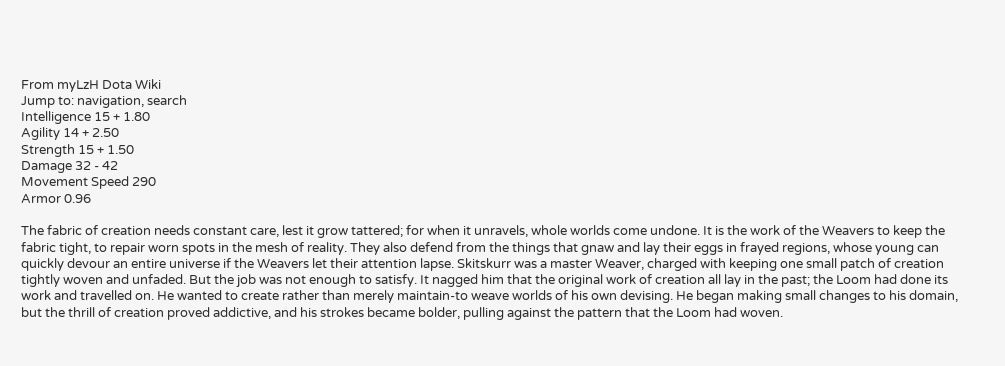From myLzH Dota Wiki
Jump to: navigation, search
Intelligence 15 + 1.80
Agility 14 + 2.50
Strength 15 + 1.50
Damage 32 - 42
Movement Speed 290
Armor 0.96

The fabric of creation needs constant care, lest it grow tattered; for when it unravels, whole worlds come undone. It is the work of the Weavers to keep the fabric tight, to repair worn spots in the mesh of reality. They also defend from the things that gnaw and lay their eggs in frayed regions, whose young can quickly devour an entire universe if the Weavers let their attention lapse. Skitskurr was a master Weaver, charged with keeping one small patch of creation tightly woven and unfaded. But the job was not enough to satisfy. It nagged him that the original work of creation all lay in the past; the Loom had done its work and travelled on. He wanted to create rather than merely maintain-to weave worlds of his own devising. He began making small changes to his domain, but the thrill of creation proved addictive, and his strokes became bolder, pulling against the pattern that the Loom had woven.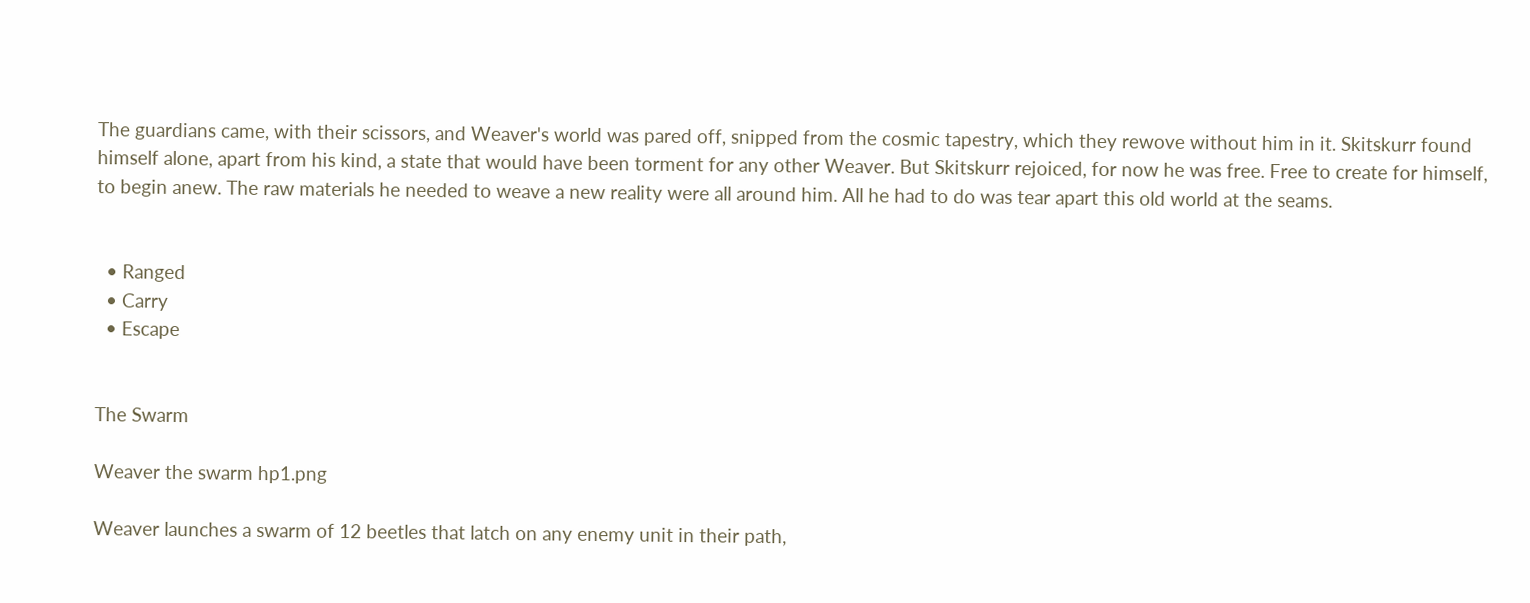The guardians came, with their scissors, and Weaver's world was pared off, snipped from the cosmic tapestry, which they rewove without him in it. Skitskurr found himself alone, apart from his kind, a state that would have been torment for any other Weaver. But Skitskurr rejoiced, for now he was free. Free to create for himself, to begin anew. The raw materials he needed to weave a new reality were all around him. All he had to do was tear apart this old world at the seams.


  • Ranged
  • Carry
  • Escape


The Swarm

Weaver the swarm hp1.png

Weaver launches a swarm of 12 beetles that latch on any enemy unit in their path,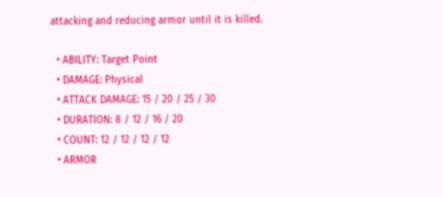attacking and reducing armor until it is killed.

  • ABILITY: Target Point
  • DAMAGE: Physical
  • ATTACK DAMAGE: 15 / 20 / 25 / 30
  • DURATION: 8 / 12 / 16 / 20
  • COUNT: 12 / 12 / 12 / 12
  • ARMOR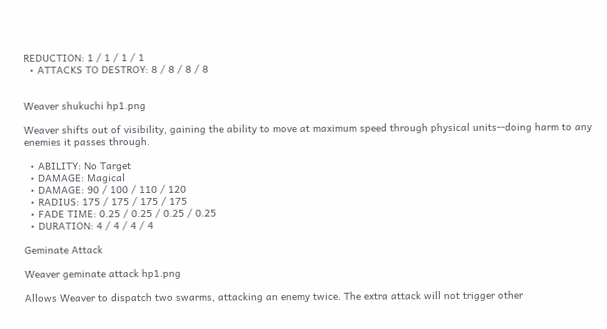REDUCTION: 1 / 1 / 1 / 1
  • ATTACKS TO DESTROY: 8 / 8 / 8 / 8


Weaver shukuchi hp1.png

Weaver shifts out of visibility, gaining the ability to move at maximum speed through physical units--doing harm to any enemies it passes through.

  • ABILITY: No Target
  • DAMAGE: Magical
  • DAMAGE: 90 / 100 / 110 / 120
  • RADIUS: 175 / 175 / 175 / 175
  • FADE TIME: 0.25 / 0.25 / 0.25 / 0.25
  • DURATION: 4 / 4 / 4 / 4

Geminate Attack

Weaver geminate attack hp1.png

Allows Weaver to dispatch two swarms, attacking an enemy twice. The extra attack will not trigger other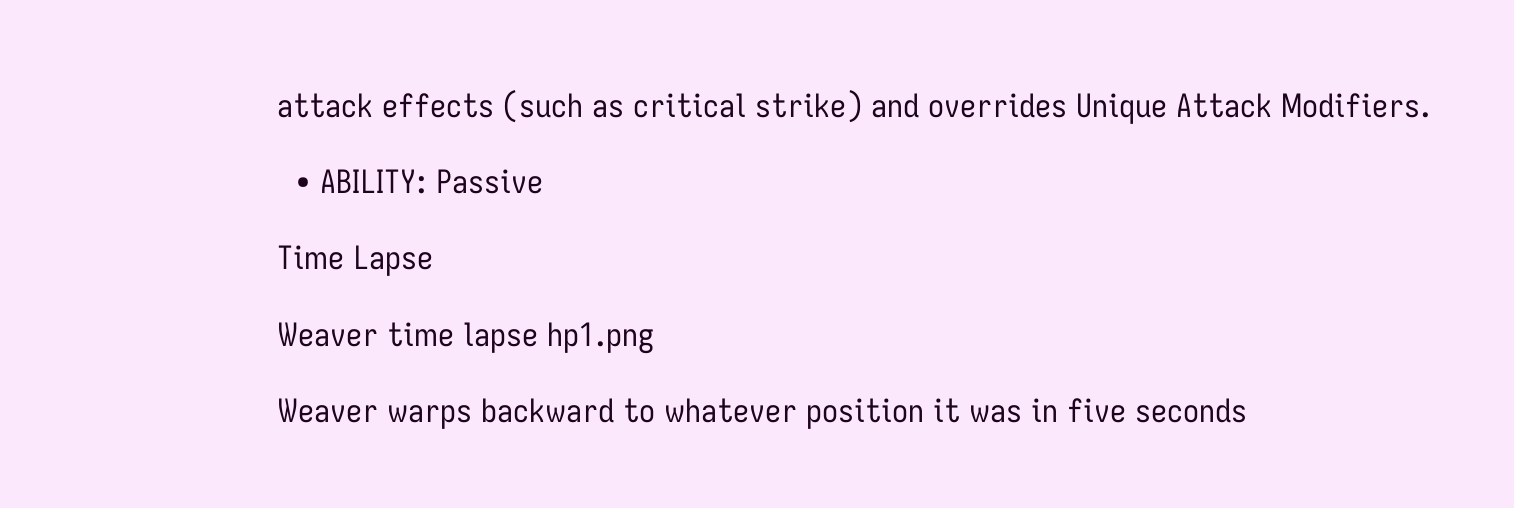attack effects (such as critical strike) and overrides Unique Attack Modifiers.

  • ABILITY: Passive

Time Lapse

Weaver time lapse hp1.png

Weaver warps backward to whatever position it was in five seconds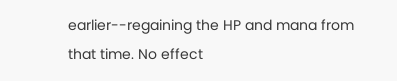earlier--regaining the HP and mana from that time. No effect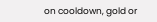on cooldown, gold or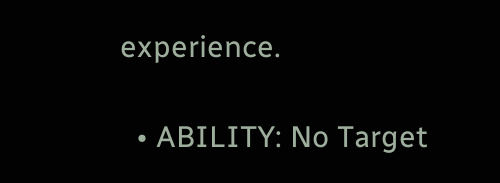experience.

  • ABILITY: No Target